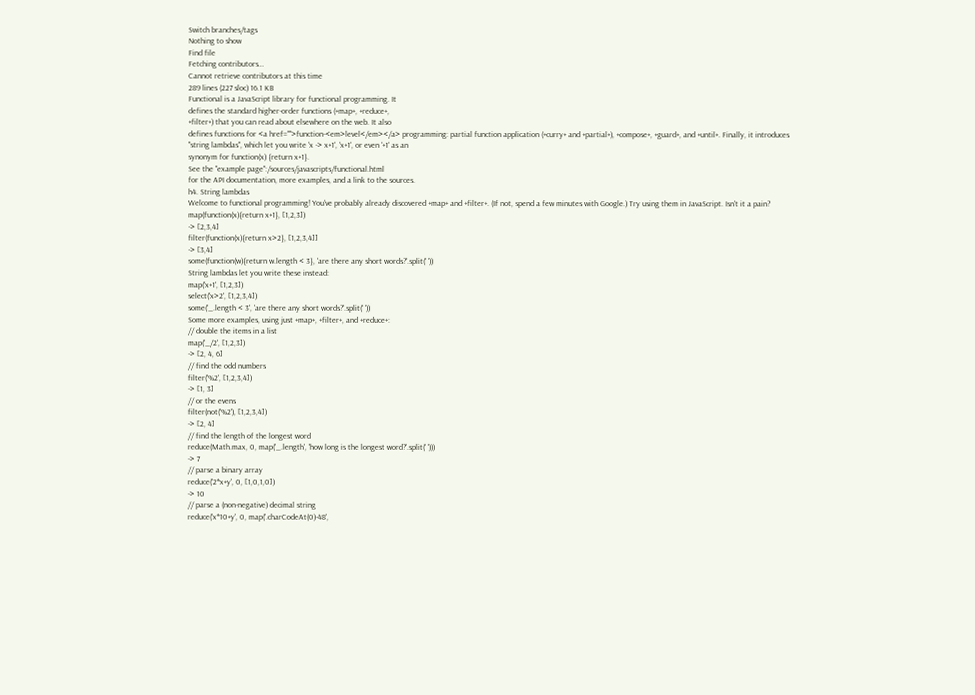Switch branches/tags
Nothing to show
Find file
Fetching contributors…
Cannot retrieve contributors at this time
289 lines (227 sloc) 16.1 KB
Functional is a JavaScript library for functional programming. It
defines the standard higher-order functions (+map+, +reduce+,
+filter+) that you can read about elsewhere on the web. It also
defines functions for <a href="">function-<em>level</em></a> programming: partial function application (+curry+ and +partial+), +compose+, +guard+, and +until+. Finally, it introduces "string lambdas", which let you write 'x -> x+1', 'x+1', or even '+1' as an
synonym for function(x) {return x+1}.
See the "example page":/sources/javascripts/functional.html
for the API documentation, more examples, and a link to the sources.
h4. String lambdas
Welcome to functional programming! You've probably already discovered +map+ and +filter+. (If not, spend a few minutes with Google.) Try using them in JavaScript. Isn't it a pain?
map(function(x){return x+1}, [1,2,3])
-> [2,3,4]
filter(function(x){return x>2}, [1,2,3,4]]
-> [3,4]
some(function(w){return w.length < 3}, 'are there any short words?'.split(' '))
String lambdas let you write these instead:
map('x+1', [1,2,3])
select('x>2', [1,2,3,4])
some('_.length < 3', 'are there any short words?'.split(' '))
Some more examples, using just +map+, +filter+, and +reduce+:
// double the items in a list
map('_/2', [1,2,3])
-> [2, 4, 6]
// find the odd numbers
filter('%2', [1,2,3,4])
-> [1, 3]
// or the evens
filter(not('%2'), [1,2,3,4])
-> [2, 4]
// find the length of the longest word
reduce(Math.max, 0, map('_.length', 'how long is the longest word?'.split(' ')))
-> 7
// parse a binary array
reduce('2*x+y', 0, [1,0,1,0])
-> 10
// parse a (non-negative) decimal string
reduce('x*10+y', 0, map('.charCodeAt(0)-48',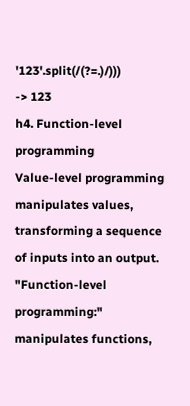'123'.split(/(?=.)/)))
-> 123
h4. Function-level programming
Value-level programming manipulates values, transforming a sequence of inputs into an output. "Function-level programming:" manipulates functions,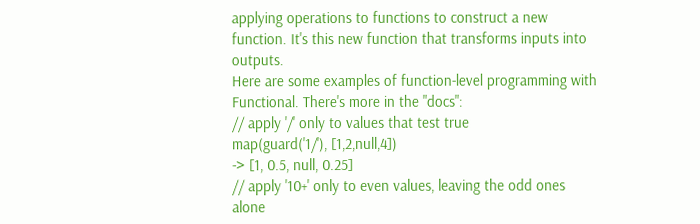applying operations to functions to construct a new function. It's this new function that transforms inputs into outputs.
Here are some examples of function-level programming with Functional. There's more in the "docs":
// apply '/' only to values that test true
map(guard('1/'), [1,2,null,4])
-> [1, 0.5, null, 0.25]
// apply '10+' only to even values, leaving the odd ones alone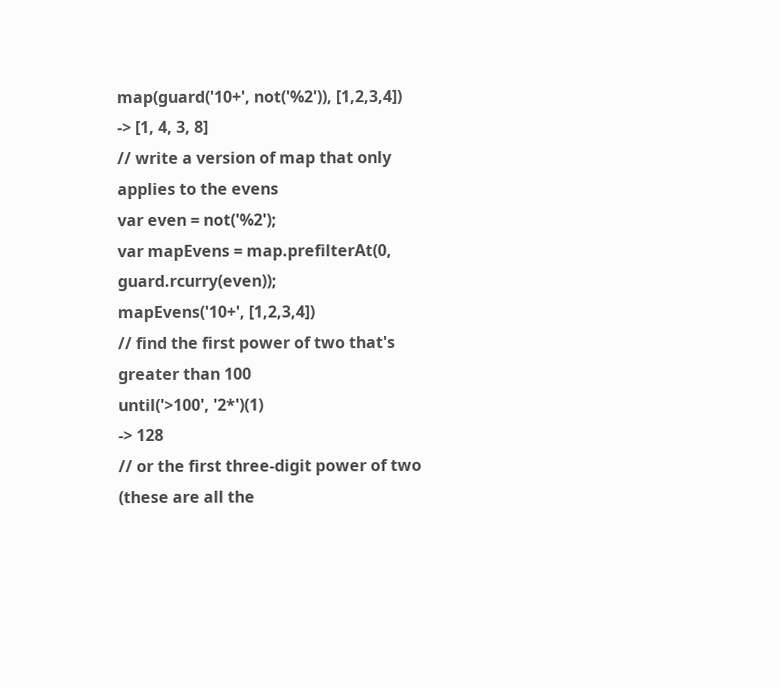map(guard('10+', not('%2')), [1,2,3,4])
-> [1, 4, 3, 8]
// write a version of map that only applies to the evens
var even = not('%2');
var mapEvens = map.prefilterAt(0, guard.rcurry(even));
mapEvens('10+', [1,2,3,4])
// find the first power of two that's greater than 100
until('>100', '2*')(1)
-> 128
// or the first three-digit power of two (these are all the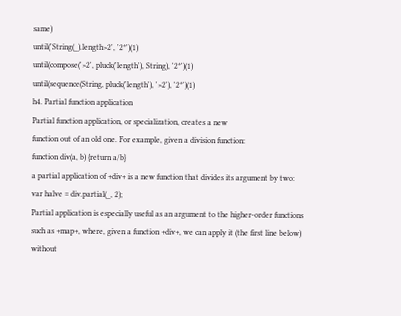same)
until('String(_).length>2', '2*')(1)
until(compose('>2', pluck('length'), String), '2*')(1)
until(sequence(String, pluck('length'), '>2'), '2*')(1)
h4. Partial function application
Partial function application, or specialization, creates a new
function out of an old one. For example, given a division function:
function div(a, b) {return a/b}
a partial application of +div+ is a new function that divides its argument by two:
var halve = div.partial(_, 2);
Partial application is especially useful as an argument to the higher-order functions such as +map+, where, given a function +div+, we can apply it (the first line below) without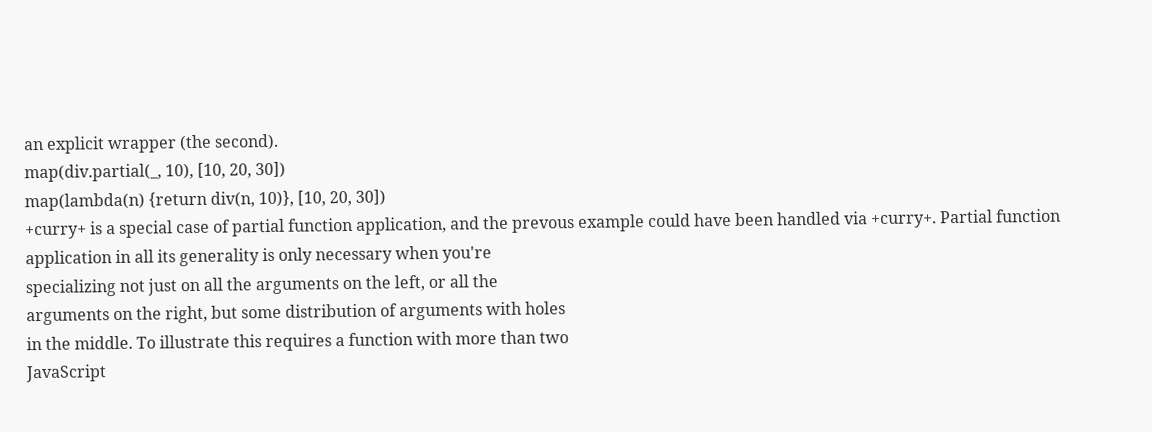an explicit wrapper (the second).
map(div.partial(_, 10), [10, 20, 30])
map(lambda(n) {return div(n, 10)}, [10, 20, 30])
+curry+ is a special case of partial function application, and the prevous example could have been handled via +curry+. Partial function
application in all its generality is only necessary when you're
specializing not just on all the arguments on the left, or all the
arguments on the right, but some distribution of arguments with holes
in the middle. To illustrate this requires a function with more than two
JavaScript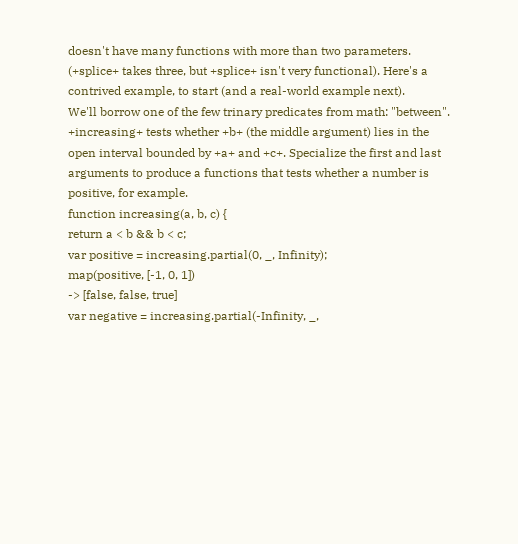doesn't have many functions with more than two parameters. (+splice+ takes three, but +splice+ isn't very functional). Here's a contrived example, to start (and a real-world example next).
We'll borrow one of the few trinary predicates from math: "between". +increasing+ tests whether +b+ (the middle argument) lies in the open interval bounded by +a+ and +c+. Specialize the first and last arguments to produce a functions that tests whether a number is positive, for example.
function increasing(a, b, c) {
return a < b && b < c;
var positive = increasing.partial(0, _, Infinity);
map(positive, [-1, 0, 1])
-> [false, false, true]
var negative = increasing.partial(-Infinity, _,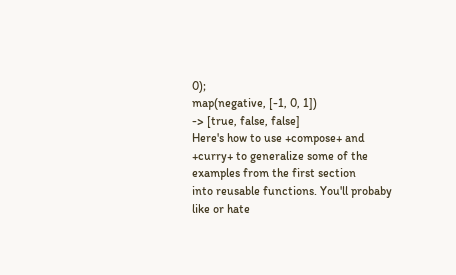0);
map(negative, [-1, 0, 1])
-> [true, false, false]
Here's how to use +compose+ and +curry+ to generalize some of the examples from the first section
into reusable functions. You'll probaby like or hate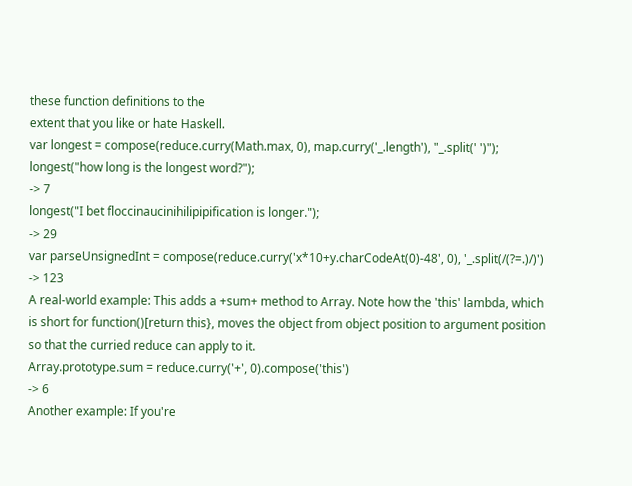these function definitions to the
extent that you like or hate Haskell.
var longest = compose(reduce.curry(Math.max, 0), map.curry('_.length'), "_.split(' ')");
longest("how long is the longest word?");
-> 7
longest("I bet floccinaucinihilipipification is longer.");
-> 29
var parseUnsignedInt = compose(reduce.curry('x*10+y.charCodeAt(0)-48', 0), '_.split(/(?=.)/)')
-> 123
A real-world example: This adds a +sum+ method to Array. Note how the 'this' lambda, which is short for function()[return this}, moves the object from object position to argument position so that the curried reduce can apply to it.
Array.prototype.sum = reduce.curry('+', 0).compose('this')
-> 6
Another example: If you're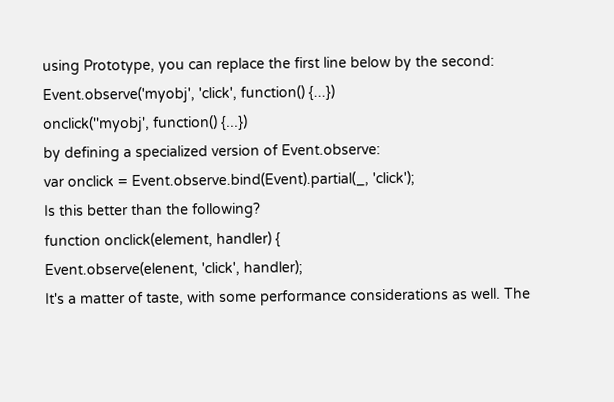using Prototype, you can replace the first line below by the second:
Event.observe('myobj', 'click', function() {...})
onclick(''myobj', function() {...})
by defining a specialized version of Event.observe:
var onclick = Event.observe.bind(Event).partial(_, 'click');
Is this better than the following?
function onclick(element, handler) {
Event.observe(elenent, 'click', handler);
It's a matter of taste, with some performance considerations as well. The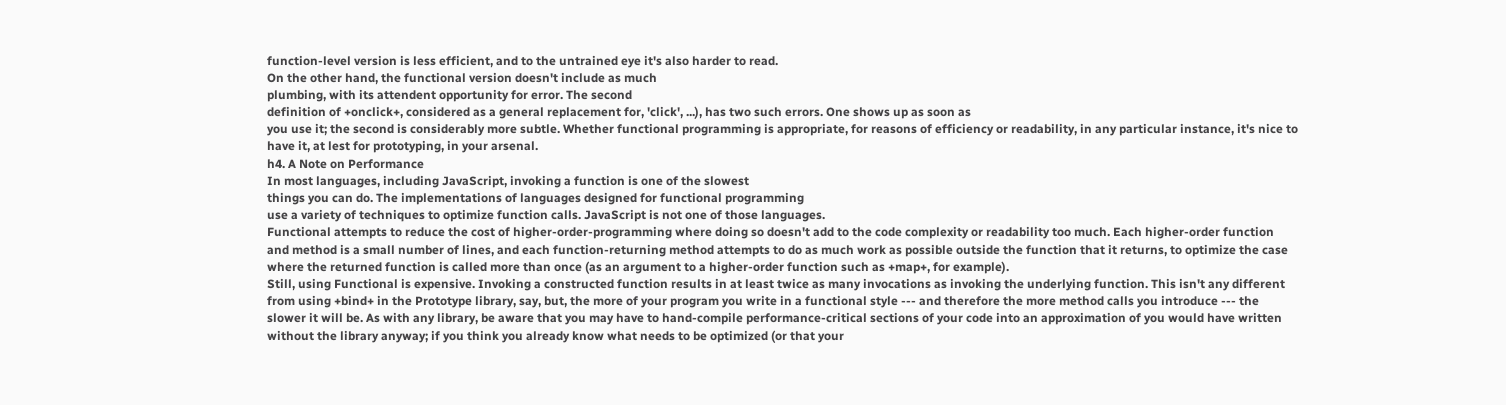function-level version is less efficient, and to the untrained eye it's also harder to read.
On the other hand, the functional version doesn't include as much
plumbing, with its attendent opportunity for error. The second
definition of +onclick+, considered as a general replacement for, 'click', ...), has two such errors. One shows up as soon as
you use it; the second is considerably more subtle. Whether functional programming is appropriate, for reasons of efficiency or readability, in any particular instance, it's nice to have it, at lest for prototyping, in your arsenal.
h4. A Note on Performance
In most languages, including JavaScript, invoking a function is one of the slowest
things you can do. The implementations of languages designed for functional programming
use a variety of techniques to optimize function calls. JavaScript is not one of those languages.
Functional attempts to reduce the cost of higher-order-programming where doing so doesn't add to the code complexity or readability too much. Each higher-order function and method is a small number of lines, and each function-returning method attempts to do as much work as possible outside the function that it returns, to optimize the case where the returned function is called more than once (as an argument to a higher-order function such as +map+, for example).
Still, using Functional is expensive. Invoking a constructed function results in at least twice as many invocations as invoking the underlying function. This isn't any different from using +bind+ in the Prototype library, say, but, the more of your program you write in a functional style --- and therefore the more method calls you introduce --- the slower it will be. As with any library, be aware that you may have to hand-compile performance-critical sections of your code into an approximation of you would have written without the library anyway; if you think you already know what needs to be optimized (or that your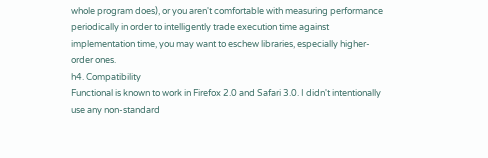whole program does), or you aren't comfortable with measuring performance periodically in order to intelligently trade execution time against implementation time, you may want to eschew libraries, especially higher-order ones.
h4. Compatibility
Functional is known to work in Firefox 2.0 and Safari 3.0. I didn't intentionally use any non-standard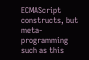ECMAScript constructs, but meta-programming such as this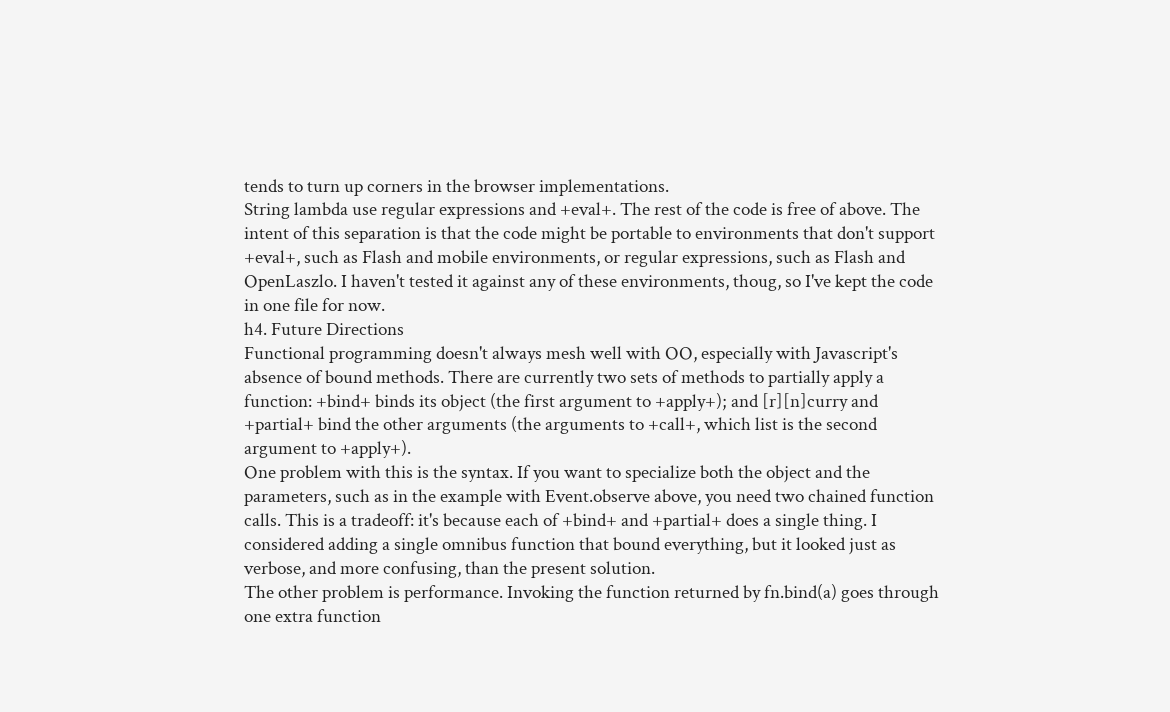tends to turn up corners in the browser implementations.
String lambda use regular expressions and +eval+. The rest of the code is free of above. The intent of this separation is that the code might be portable to environments that don't support +eval+, such as Flash and mobile environments, or regular expressions, such as Flash and OpenLaszlo. I haven't tested it against any of these environments, thoug, so I've kept the code in one file for now.
h4. Future Directions
Functional programming doesn't always mesh well with OO, especially with Javascript's absence of bound methods. There are currently two sets of methods to partially apply a function: +bind+ binds its object (the first argument to +apply+); and [r][n]curry and +partial+ bind the other arguments (the arguments to +call+, which list is the second argument to +apply+).
One problem with this is the syntax. If you want to specialize both the object and the parameters, such as in the example with Event.observe above, you need two chained function calls. This is a tradeoff: it's because each of +bind+ and +partial+ does a single thing. I considered adding a single omnibus function that bound everything, but it looked just as verbose, and more confusing, than the present solution.
The other problem is performance. Invoking the function returned by fn.bind(a) goes through one extra function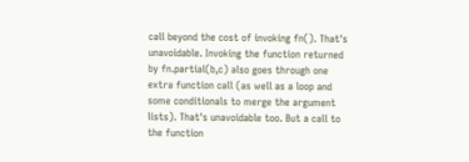call beyond the cost of invoking fn(). That's unavoidable. Invoking the function returned by fn.partial(b,c) also goes through one extra function call (as well as a loop and some conditionals to merge the argument lists). That's unavoidable too. But a call to the function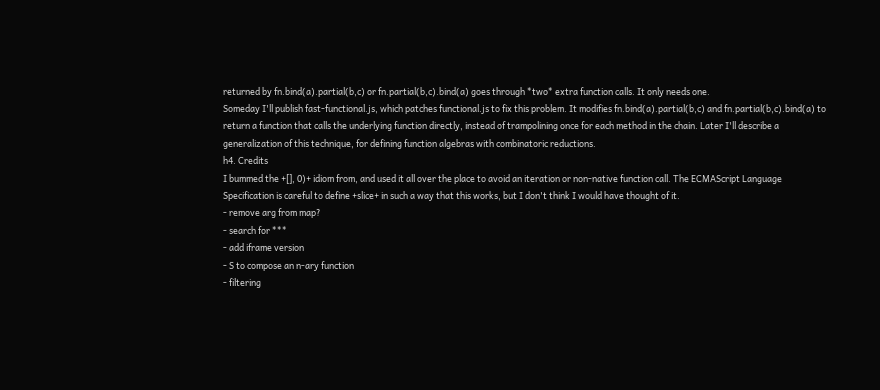returned by fn.bind(a).partial(b,c) or fn.partial(b,c).bind(a) goes through *two* extra function calls. It only needs one.
Someday I'll publish fast-functional.js, which patches functional.js to fix this problem. It modifies fn.bind(a).partial(b,c) and fn.partial(b,c).bind(a) to return a function that calls the underlying function directly, instead of trampolining once for each method in the chain. Later I'll describe a generalization of this technique, for defining function algebras with combinatoric reductions.
h4. Credits
I bummed the +[], 0)+ idiom from, and used it all over the place to avoid an iteration or non-native function call. The ECMAScript Language Specification is careful to define +slice+ in such a way that this works, but I don't think I would have thought of it.
- remove arg from map?
- search for ***
- add iframe version
- S to compose an n-ary function
- filtering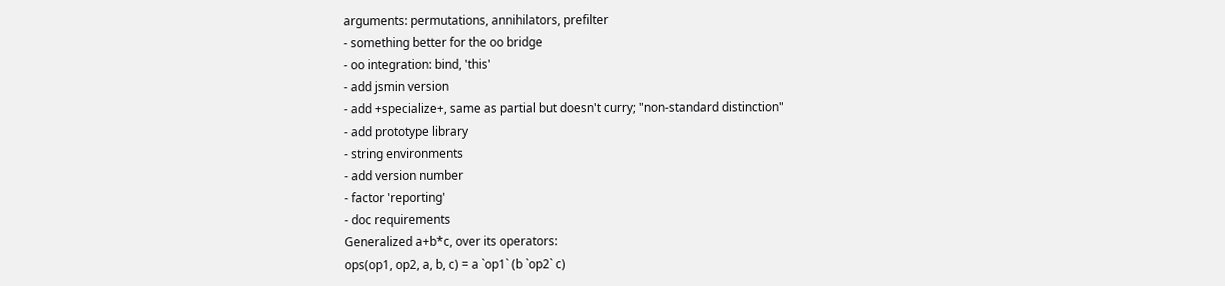arguments: permutations, annihilators, prefilter
- something better for the oo bridge
- oo integration: bind, 'this'
- add jsmin version
- add +specialize+, same as partial but doesn't curry; "non-standard distinction"
- add prototype library
- string environments
- add version number
- factor 'reporting'
- doc requirements
Generalized a+b*c, over its operators:
ops(op1, op2, a, b, c) = a `op1` (b `op2` c)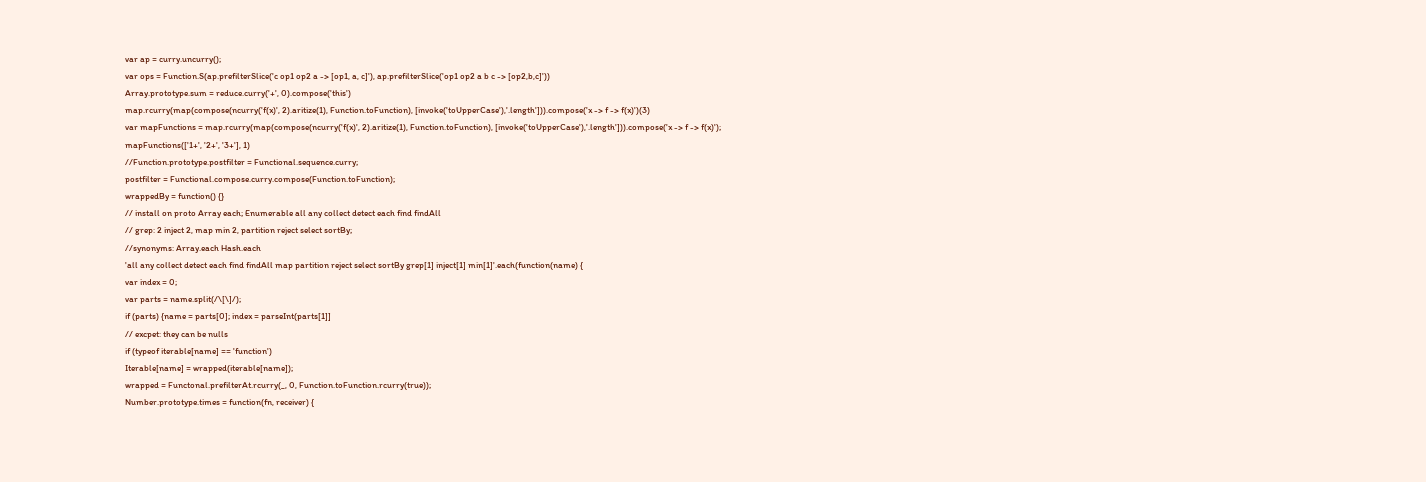var ap = curry.uncurry();
var ops = Function.S(ap.prefilterSlice('c op1 op2 a -> [op1, a, c]'), ap.prefilterSlice('op1 op2 a b c -> [op2,b,c]'))
Array.prototype.sum = reduce.curry('+', 0).compose('this')
map.rcurry(map(compose(ncurry('f(x)', 2).aritize(1), Function.toFunction), [invoke('toUpperCase'),'.length'])).compose('x -> f -> f(x)')(3)
var mapFunctions = map.rcurry(map(compose(ncurry('f(x)', 2).aritize(1), Function.toFunction), [invoke('toUpperCase'),'.length'])).compose('x -> f -> f(x)');
mapFunctions(['1+', '2+', '3+'], 1)
//Function.prototype.postfilter = Functional.sequence.curry;
postfilter = Functional.compose.curry.compose(Function.toFunction);
wrappedBy = function() {}
// install on proto Array each; Enumerable all any collect detect each find findAll
// grep: 2 inject 2, map min 2, partition reject select sortBy;
//synonyms: Array.each Hash.each
'all any collect detect each find findAll map partition reject select sortBy grep[1] inject[1] min[1]'.each(function(name) {
var index = 0;
var parts = name.split(/\[\]/);
if (parts) {name = parts[0]; index = parseInt(parts[1]]
// excpet: they can be nulls
if (typeof iterable[name] == 'function')
Iterable[name] = wrapped(iterable[name]);
wrapped = Functonal.prefilterAt.rcurry(_, 0, Function.toFunction.rcurry(true));
Number.prototype.times = function(fn, receiver) {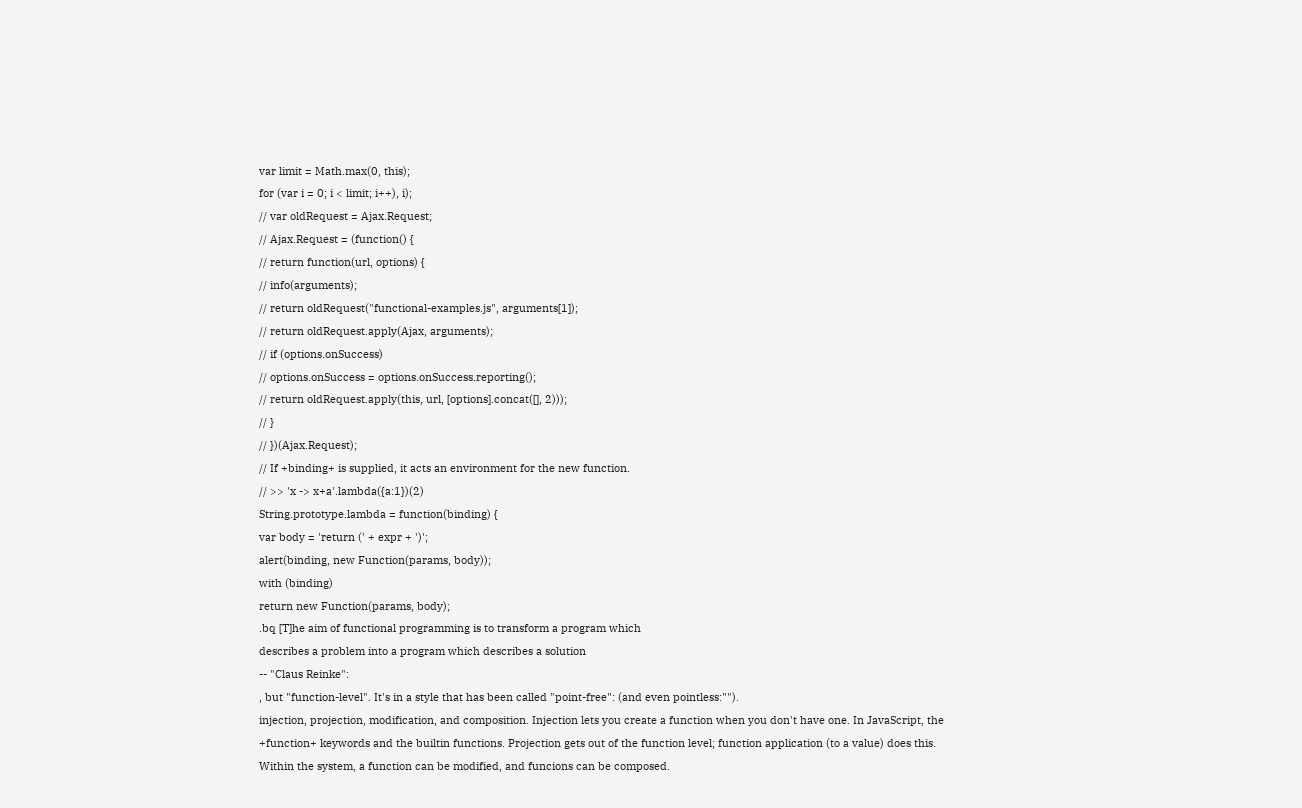var limit = Math.max(0, this);
for (var i = 0; i < limit; i++), i);
// var oldRequest = Ajax.Request;
// Ajax.Request = (function() {
// return function(url, options) {
// info(arguments);
// return oldRequest("functional-examples.js", arguments[1]);
// return oldRequest.apply(Ajax, arguments);
// if (options.onSuccess)
// options.onSuccess = options.onSuccess.reporting();
// return oldRequest.apply(this, url, [options].concat([], 2)));
// }
// })(Ajax.Request);
// If +binding+ is supplied, it acts an environment for the new function.
// >> 'x -> x+a'.lambda({a:1})(2)
String.prototype.lambda = function(binding) {
var body = 'return (' + expr + ')';
alert(binding, new Function(params, body));
with (binding)
return new Function(params, body);
.bq [T]he aim of functional programming is to transform a program which
describes a problem into a program which describes a solution
-- "Claus Reinke":
, but "function-level". It's in a style that has been called "point-free": (and even pointless:"").
injection, projection, modification, and composition. Injection lets you create a function when you don't have one. In JavaScript, the +function+ keywords and the builtin functions. Projection gets out of the function level; function application (to a value) does this. Within the system, a function can be modified, and funcions can be composed.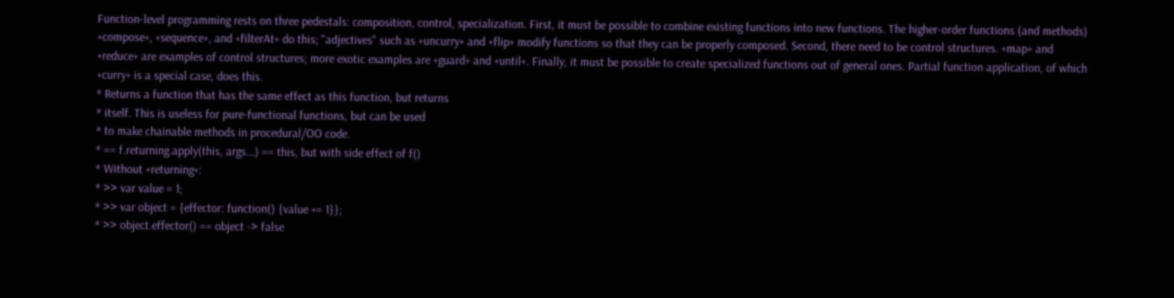Function-level programming rests on three pedestals: composition, control, specialization. First, it must be possible to combine existing functions into new functions. The higher-order functions (and methods) +compose+, +sequence+, and +filterAt+ do this; "adjectives" such as +uncurry+ and +flip+ modify functions so that they can be properly composed. Second, there need to be control structures. +map+ and +reduce+ are examples of control structures; more exotic examples are +guard+ and +until+. Finally, it must be possible to create specialized functions out of general ones. Partial function application, of which +curry+ is a special case, does this.
* Returns a function that has the same effect as this function, but returns
* itself. This is useless for pure-functional functions, but can be used
* to make chainable methods in procedural/OO code.
* == f.returning.apply(this, args...) == this, but with side effect of f()
* Without +returning+:
* >> var value = 1;
* >> var object = {effector: function() {value += 1}};
* >> object.effector() == object -> false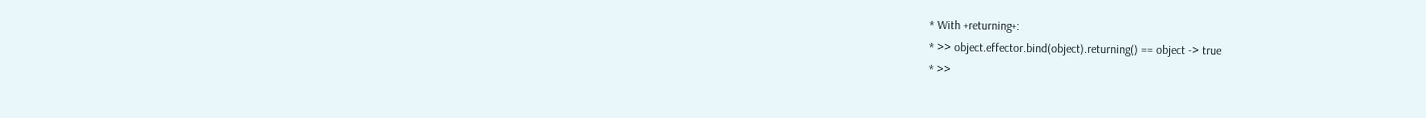* With +returning+:
* >> object.effector.bind(object).returning() == object -> true
* >>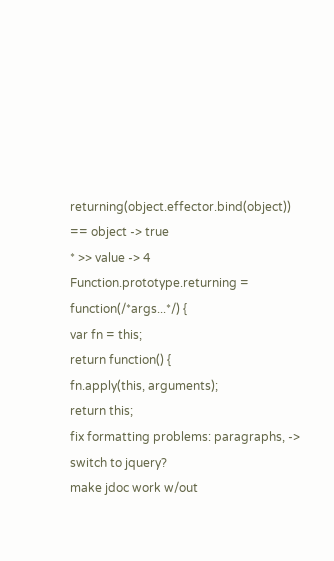returning(object.effector.bind(object)) == object -> true
* >> value -> 4
Function.prototype.returning = function(/*args...*/) {
var fn = this;
return function() {
fn.apply(this, arguments);
return this;
fix formatting problems: paragraphs, ->
switch to jquery?
make jdoc work w/out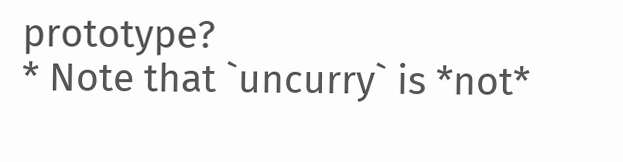prototype?
* Note that `uncurry` is *not*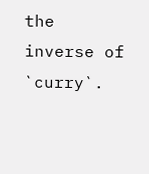the inverse of `curry`.